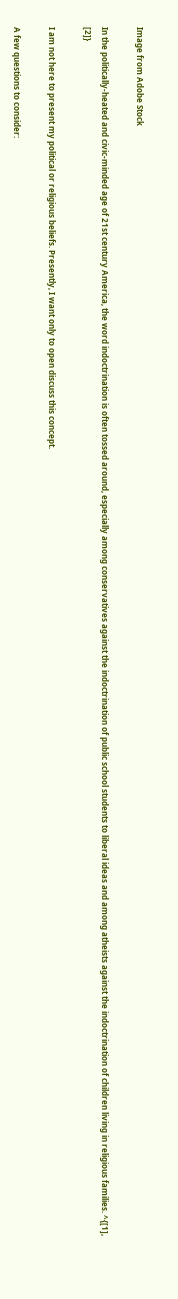Image from Adobe Stock

In the politically-heated and civic-minded age of 21st century America, the word indoctrination is often tossed around, especially among conservatives against the indoctrination of public school students to liberal ideas and among atheists against the indoctrination of children living in religious families. ^{[1], [2]}

I am not here to present my political or religious beliefs. Presently, I want only to open discuss this concept.

A few questions to consider: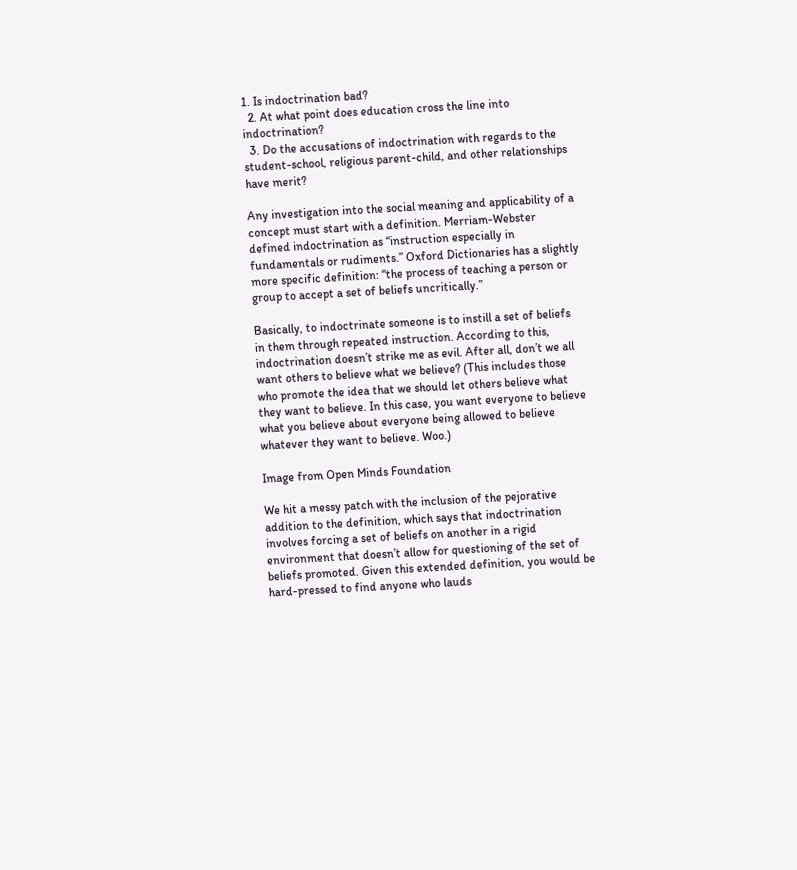1. Is indoctrination bad?
  2. At what point does education cross the line into indoctrination?
  3. Do the accusations of indoctrination with regards to the student-school, religious parent-child, and other relationships have merit?

Any investigation into the social meaning and applicability of a concept must start with a definition. Merriam-Webster defined indoctrination as “instruction especially in fundamentals or rudiments.” Oxford Dictionaries has a slightly more specific definition: “the process of teaching a person or group to accept a set of beliefs uncritically.”

Basically, to indoctrinate someone is to instill a set of beliefs in them through repeated instruction. According to this, indoctrination doesn’t strike me as evil. After all, don’t we all want others to believe what we believe? (This includes those who promote the idea that we should let others believe what they want to believe. In this case, you want everyone to believe what you believe about everyone being allowed to believe whatever they want to believe. Woo.)

Image from Open Minds Foundation

We hit a messy patch with the inclusion of the pejorative addition to the definition, which says that indoctrination involves forcing a set of beliefs on another in a rigid environment that doesn’t allow for questioning of the set of beliefs promoted. Given this extended definition, you would be hard-pressed to find anyone who lauds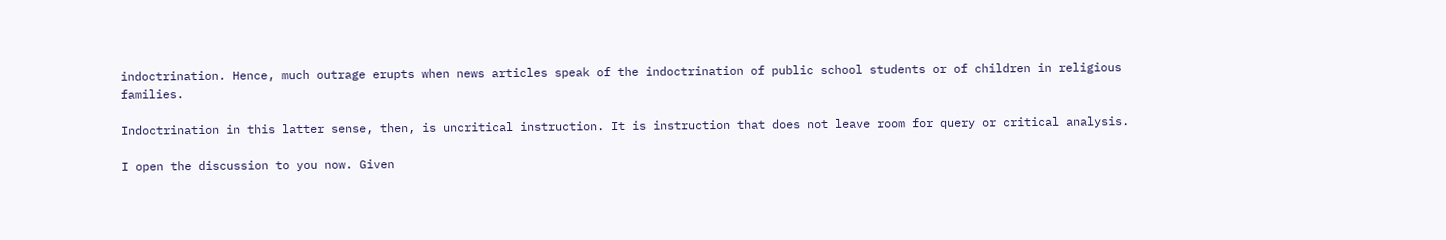indoctrination. Hence, much outrage erupts when news articles speak of the indoctrination of public school students or of children in religious families.

Indoctrination in this latter sense, then, is uncritical instruction. It is instruction that does not leave room for query or critical analysis.

I open the discussion to you now. Given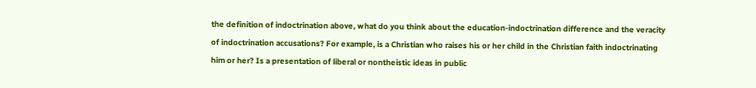the definition of indoctrination above, what do you think about the education-indoctrination difference and the veracity of indoctrination accusations? For example, is a Christian who raises his or her child in the Christian faith indoctrinating him or her? Is a presentation of liberal or nontheistic ideas in public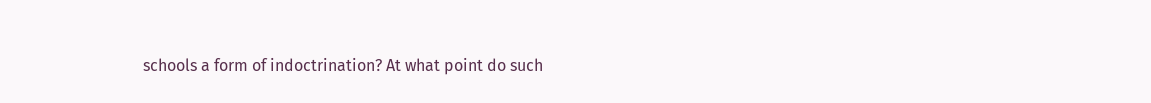schools a form of indoctrination? At what point do such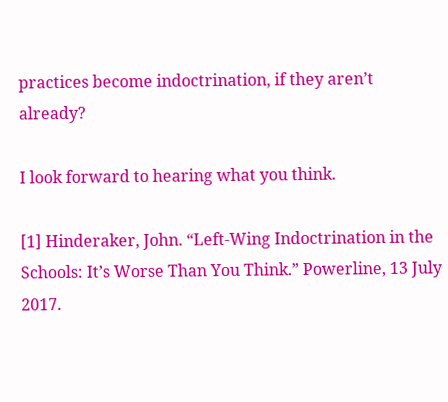practices become indoctrination, if they aren’t already?

I look forward to hearing what you think.

[1] Hinderaker, John. “Left-Wing Indoctrination in the Schools: It’s Worse Than You Think.” Powerline, 13 July 2017.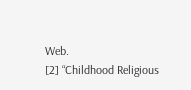Web.
[2] “Childhood Religious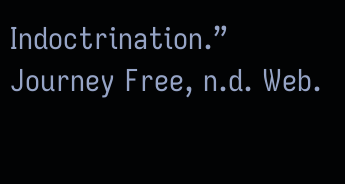Indoctrination.” Journey Free, n.d. Web.